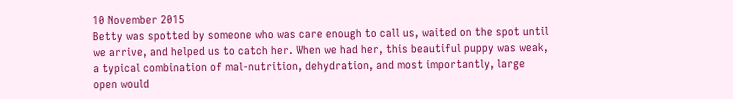10 November 2015
Betty was spotted by someone who was care enough to call us, waited on the spot until we arrive, and helped us to catch her. When we had her, this beautiful puppy was weak, a typical combination of mal-nutrition, dehydration, and most importantly, large open would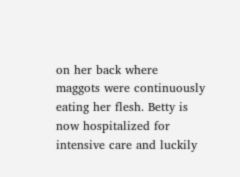on her back where maggots were continuously eating her flesh. Betty is now hospitalized for intensive care and luckily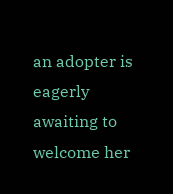an adopter is eagerly awaiting to welcome her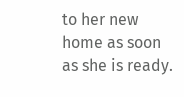to her new home as soon as she is ready.